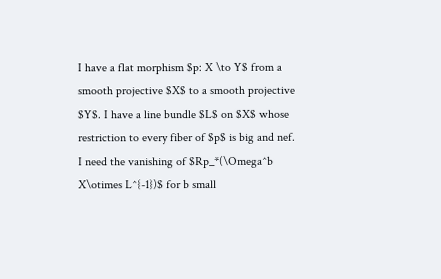I have a flat morphism $p: X \to Y$ from a smooth projective $X$ to a smooth projective $Y$. I have a line bundle $L$ on $X$ whose restriction to every fiber of $p$ is big and nef. I need the vanishing of $Rp_*(\Omega^b X\otimes L^{-1})$ for b small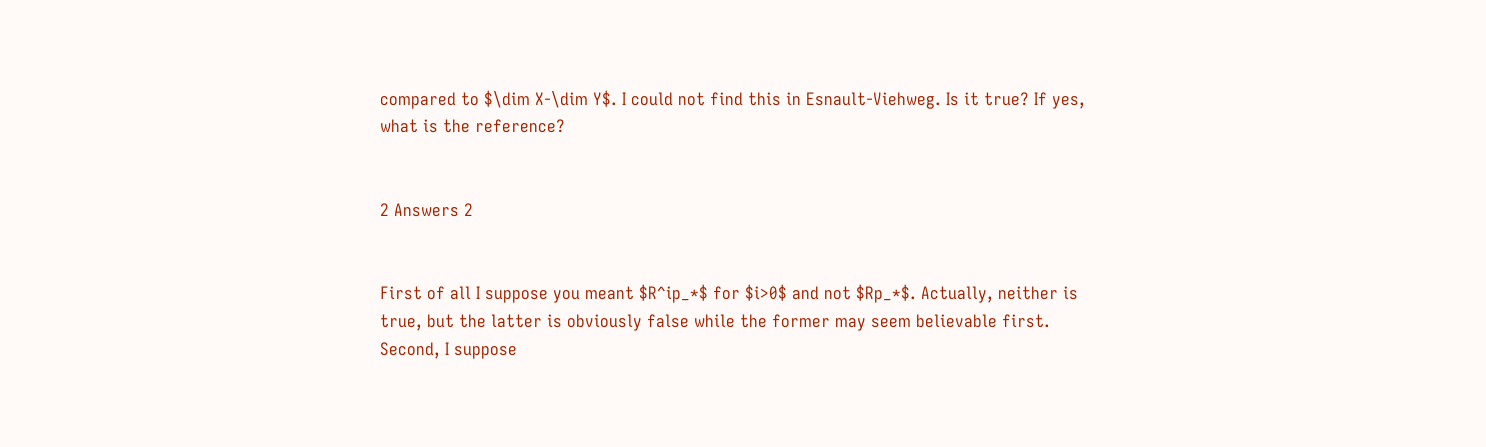compared to $\dim X-\dim Y$. I could not find this in Esnault-Viehweg. Is it true? If yes, what is the reference?


2 Answers 2


First of all I suppose you meant $R^ip_*$ for $i>0$ and not $Rp_*$. Actually, neither is true, but the latter is obviously false while the former may seem believable first. Second, I suppose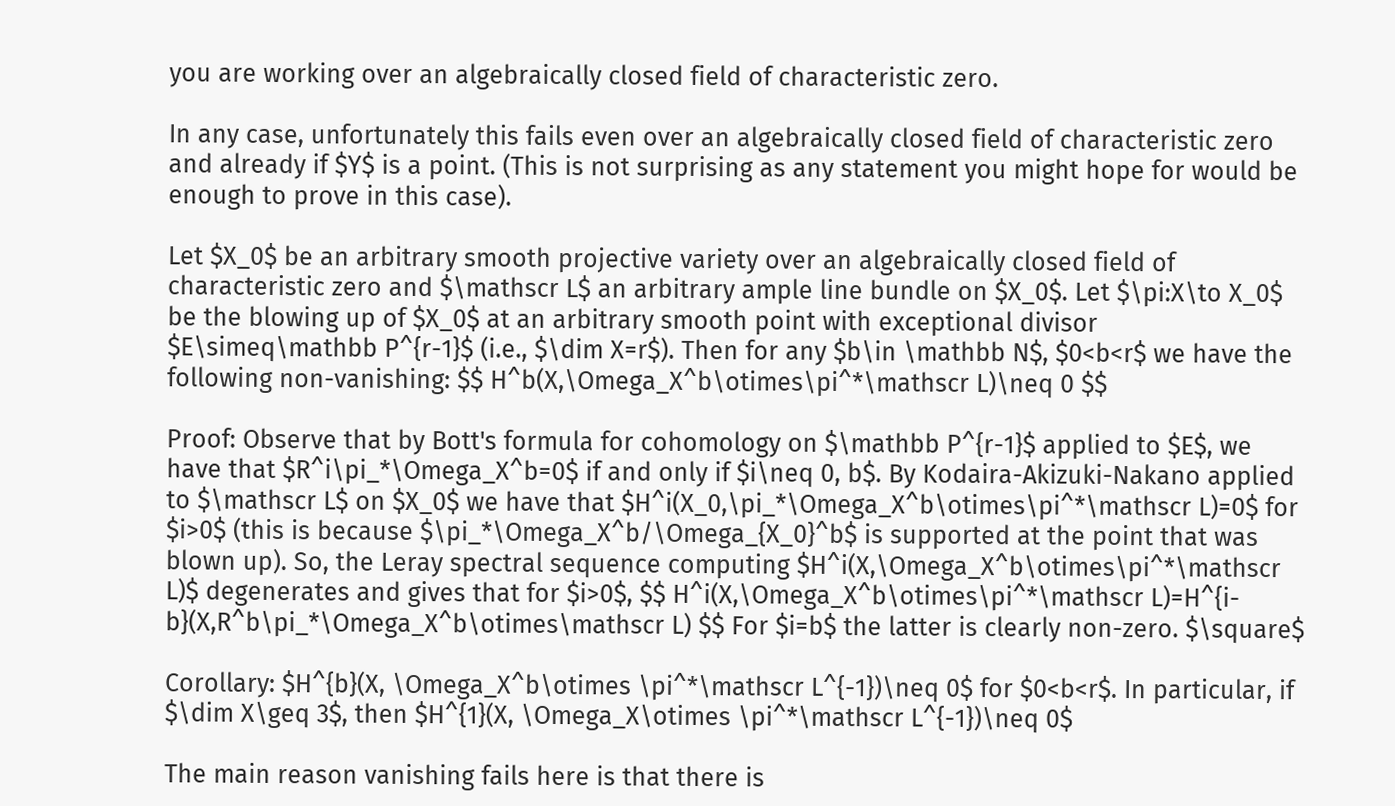you are working over an algebraically closed field of characteristic zero.

In any case, unfortunately this fails even over an algebraically closed field of characteristic zero and already if $Y$ is a point. (This is not surprising as any statement you might hope for would be enough to prove in this case).

Let $X_0$ be an arbitrary smooth projective variety over an algebraically closed field of characteristic zero and $\mathscr L$ an arbitrary ample line bundle on $X_0$. Let $\pi:X\to X_0$ be the blowing up of $X_0$ at an arbitrary smooth point with exceptional divisor $E\simeq\mathbb P^{r-1}$ (i.e., $\dim X=r$). Then for any $b\in \mathbb N$, $0<b<r$ we have the following non-vanishing: $$ H^b(X,\Omega_X^b\otimes\pi^*\mathscr L)\neq 0 $$

Proof: Observe that by Bott's formula for cohomology on $\mathbb P^{r-1}$ applied to $E$, we have that $R^i\pi_*\Omega_X^b=0$ if and only if $i\neq 0, b$. By Kodaira-Akizuki-Nakano applied to $\mathscr L$ on $X_0$ we have that $H^i(X_0,\pi_*\Omega_X^b\otimes\pi^*\mathscr L)=0$ for $i>0$ (this is because $\pi_*\Omega_X^b/\Omega_{X_0}^b$ is supported at the point that was blown up). So, the Leray spectral sequence computing $H^i(X,\Omega_X^b\otimes\pi^*\mathscr L)$ degenerates and gives that for $i>0$, $$ H^i(X,\Omega_X^b\otimes\pi^*\mathscr L)=H^{i-b}(X,R^b\pi_*\Omega_X^b\otimes\mathscr L) $$ For $i=b$ the latter is clearly non-zero. $\square$

Corollary: $H^{b}(X, \Omega_X^b\otimes \pi^*\mathscr L^{-1})\neq 0$ for $0<b<r$. In particular, if $\dim X\geq 3$, then $H^{1}(X, \Omega_X\otimes \pi^*\mathscr L^{-1})\neq 0$

The main reason vanishing fails here is that there is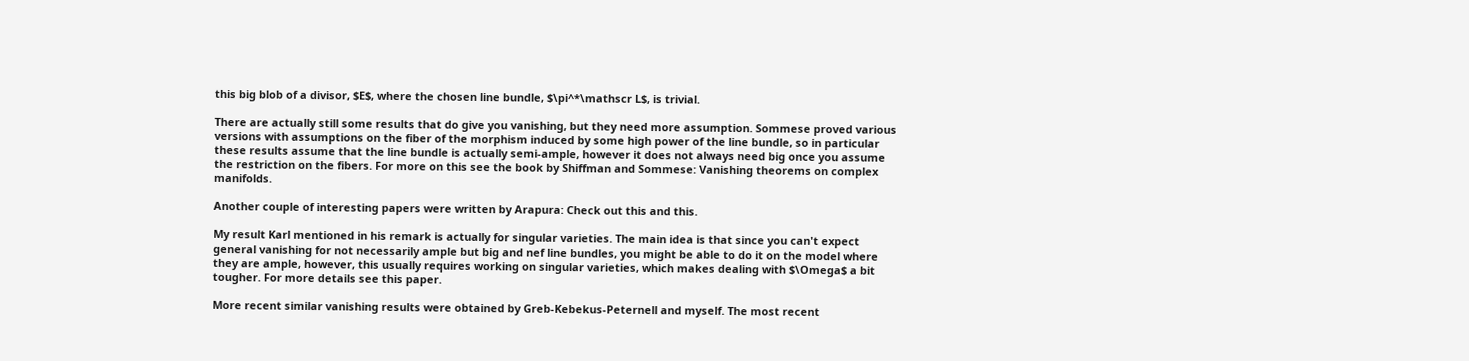this big blob of a divisor, $E$, where the chosen line bundle, $\pi^*\mathscr L$, is trivial.

There are actually still some results that do give you vanishing, but they need more assumption. Sommese proved various versions with assumptions on the fiber of the morphism induced by some high power of the line bundle, so in particular these results assume that the line bundle is actually semi-ample, however it does not always need big once you assume the restriction on the fibers. For more on this see the book by Shiffman and Sommese: Vanishing theorems on complex manifolds.

Another couple of interesting papers were written by Arapura: Check out this and this.

My result Karl mentioned in his remark is actually for singular varieties. The main idea is that since you can't expect general vanishing for not necessarily ample but big and nef line bundles, you might be able to do it on the model where they are ample, however, this usually requires working on singular varieties, which makes dealing with $\Omega$ a bit tougher. For more details see this paper.

More recent similar vanishing results were obtained by Greb-Kebekus-Peternell and myself. The most recent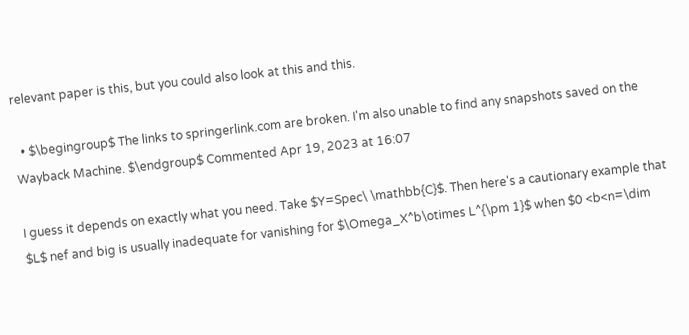relevant paper is this, but you could also look at this and this.

  • $\begingroup$ The links to springerlink.com are broken. I'm also unable to find any snapshots saved on the Wayback Machine. $\endgroup$ Commented Apr 19, 2023 at 16:07

I guess it depends on exactly what you need. Take $Y=Spec\ \mathbb{C}$. Then here's a cautionary example that $L$ nef and big is usually inadequate for vanishing for $\Omega_X^b\otimes L^{\pm 1}$ when $0 <b<n=\dim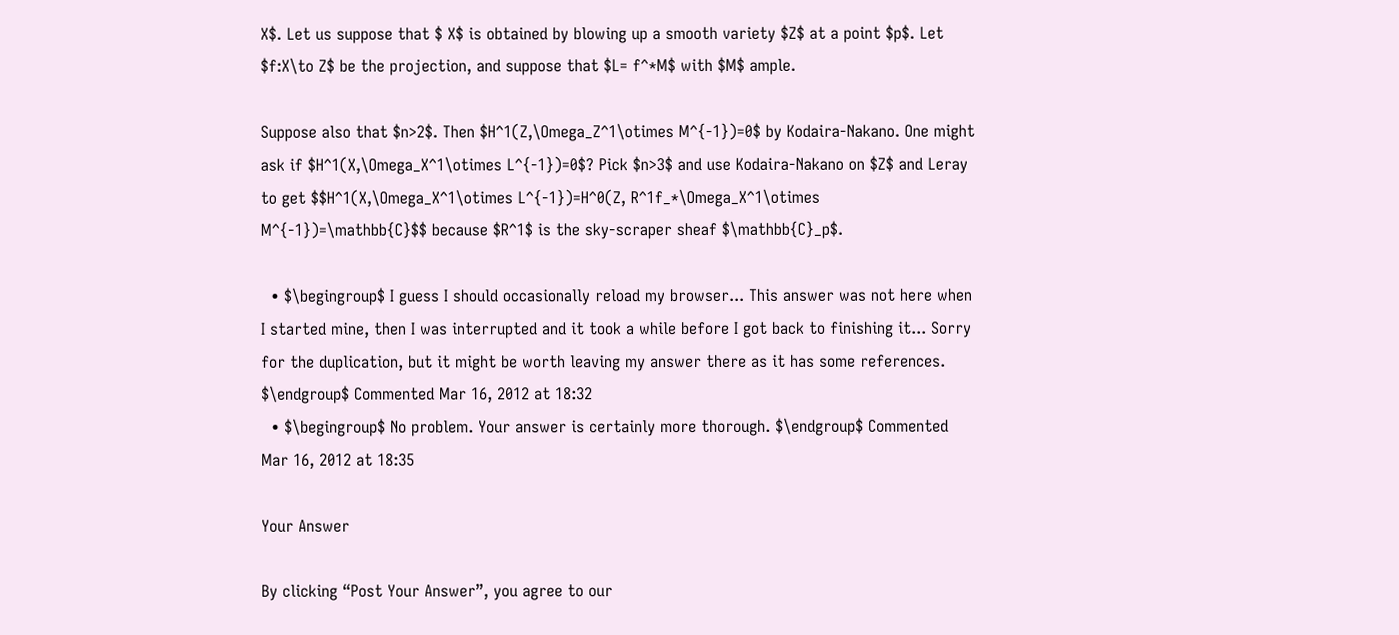X$. Let us suppose that $ X$ is obtained by blowing up a smooth variety $Z$ at a point $p$. Let $f:X\to Z$ be the projection, and suppose that $L= f^*M$ with $M$ ample.

Suppose also that $n>2$. Then $H^1(Z,\Omega_Z^1\otimes M^{-1})=0$ by Kodaira-Nakano. One might ask if $H^1(X,\Omega_X^1\otimes L^{-1})=0$? Pick $n>3$ and use Kodaira-Nakano on $Z$ and Leray to get $$H^1(X,\Omega_X^1\otimes L^{-1})=H^0(Z, R^1f_*\Omega_X^1\otimes M^{-1})=\mathbb{C}$$ because $R^1$ is the sky-scraper sheaf $\mathbb{C}_p$.

  • $\begingroup$ I guess I should occasionally reload my browser... This answer was not here when I started mine, then I was interrupted and it took a while before I got back to finishing it... Sorry for the duplication, but it might be worth leaving my answer there as it has some references. $\endgroup$ Commented Mar 16, 2012 at 18:32
  • $\begingroup$ No problem. Your answer is certainly more thorough. $\endgroup$ Commented Mar 16, 2012 at 18:35

Your Answer

By clicking “Post Your Answer”, you agree to our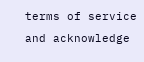terms of service and acknowledge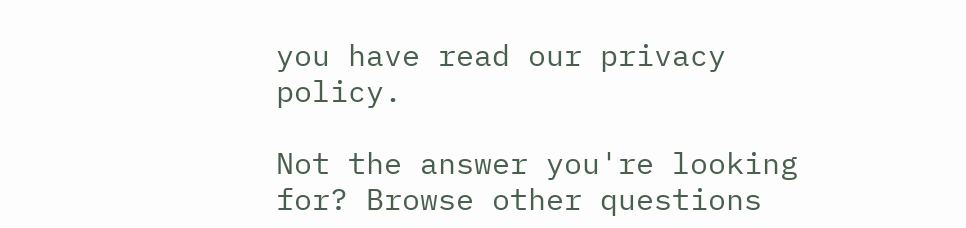you have read our privacy policy.

Not the answer you're looking for? Browse other questions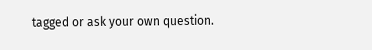tagged or ask your own question.